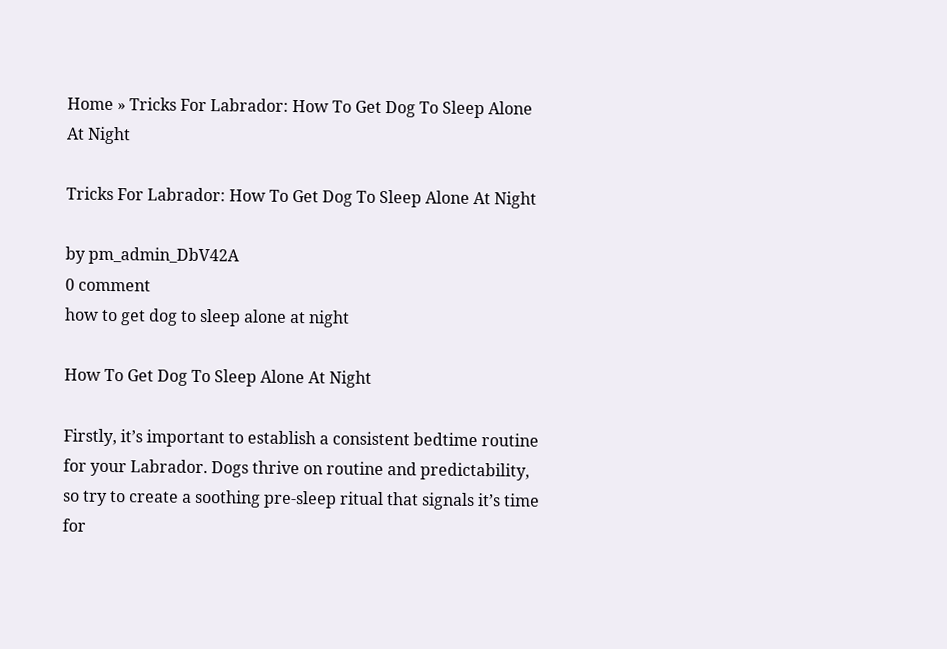Home » Tricks For Labrador: How To Get Dog To Sleep Alone At Night

Tricks For Labrador: How To Get Dog To Sleep Alone At Night

by pm_admin_DbV42A
0 comment
how to get dog to sleep alone at night

How To Get Dog To Sleep Alone At Night

Firstly, it’s important to establish a consistent bedtime routine for your Labrador. Dogs thrive on routine and predictability, so try to create a soothing pre-sleep ritual that signals it’s time for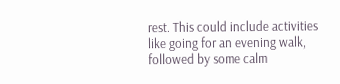rest. This could include activities like going for an evening walk, followed by some calm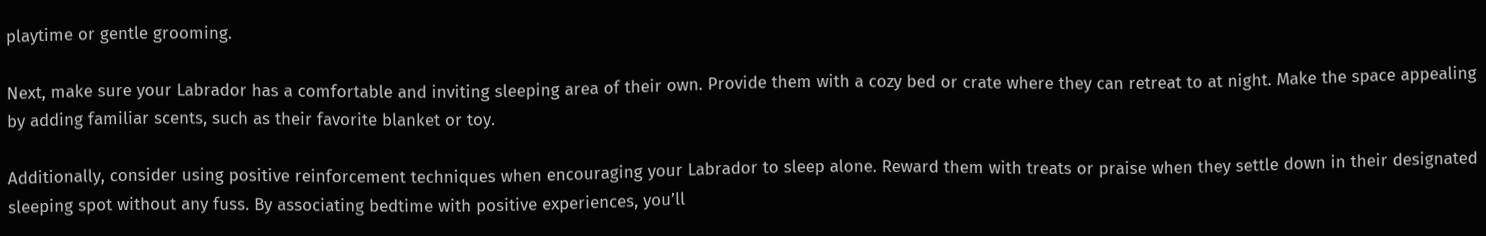playtime or gentle grooming.

Next, make sure your Labrador has a comfortable and inviting sleeping area of their own. Provide them with a cozy bed or crate where they can retreat to at night. Make the space appealing by adding familiar scents, such as their favorite blanket or toy.

Additionally, consider using positive reinforcement techniques when encouraging your Labrador to sleep alone. Reward them with treats or praise when they settle down in their designated sleeping spot without any fuss. By associating bedtime with positive experiences, you’ll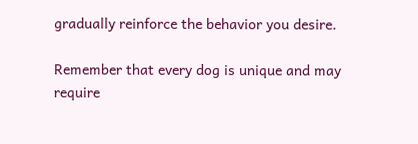gradually reinforce the behavior you desire.

Remember that every dog is unique and may require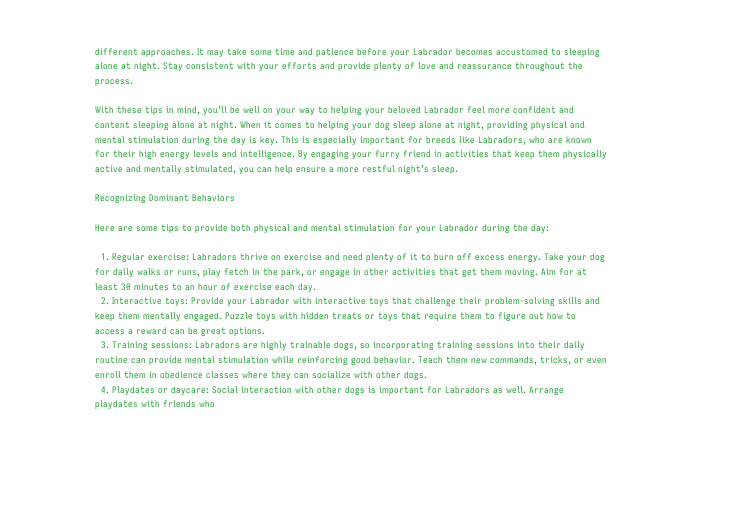different approaches. It may take some time and patience before your Labrador becomes accustomed to sleeping alone at night. Stay consistent with your efforts and provide plenty of love and reassurance throughout the process.

With these tips in mind, you’ll be well on your way to helping your beloved Labrador feel more confident and content sleeping alone at night. When it comes to helping your dog sleep alone at night, providing physical and mental stimulation during the day is key. This is especially important for breeds like Labradors, who are known for their high energy levels and intelligence. By engaging your furry friend in activities that keep them physically active and mentally stimulated, you can help ensure a more restful night’s sleep.

Recognizing Dominant Behaviors

Here are some tips to provide both physical and mental stimulation for your Labrador during the day:

  1. Regular exercise: Labradors thrive on exercise and need plenty of it to burn off excess energy. Take your dog for daily walks or runs, play fetch in the park, or engage in other activities that get them moving. Aim for at least 30 minutes to an hour of exercise each day.
  2. Interactive toys: Provide your Labrador with interactive toys that challenge their problem-solving skills and keep them mentally engaged. Puzzle toys with hidden treats or toys that require them to figure out how to access a reward can be great options.
  3. Training sessions: Labradors are highly trainable dogs, so incorporating training sessions into their daily routine can provide mental stimulation while reinforcing good behavior. Teach them new commands, tricks, or even enroll them in obedience classes where they can socialize with other dogs.
  4. Playdates or daycare: Social interaction with other dogs is important for Labradors as well. Arrange playdates with friends who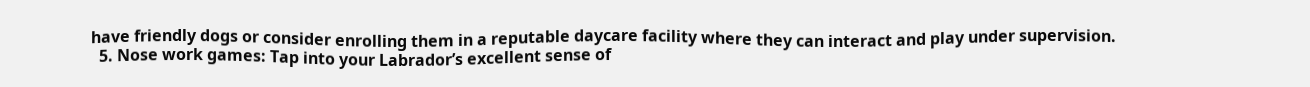have friendly dogs or consider enrolling them in a reputable daycare facility where they can interact and play under supervision.
  5. Nose work games: Tap into your Labrador’s excellent sense of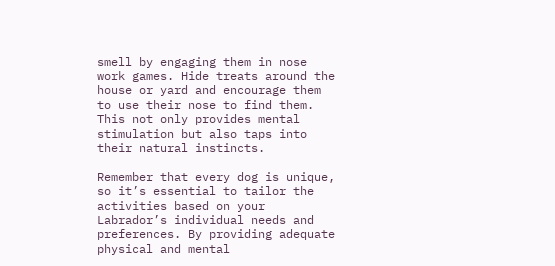smell by engaging them in nose work games. Hide treats around the house or yard and encourage them to use their nose to find them. This not only provides mental stimulation but also taps into their natural instincts.

Remember that every dog is unique, so it’s essential to tailor the activities based on your Labrador’s individual needs and preferences. By providing adequate physical and mental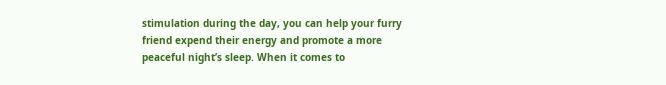stimulation during the day, you can help your furry friend expend their energy and promote a more peaceful night’s sleep. When it comes to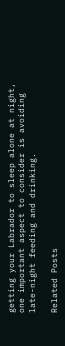getting your Labrador to sleep alone at night, one important aspect to consider is avoiding late-night feeding and drinking.

Related Posts